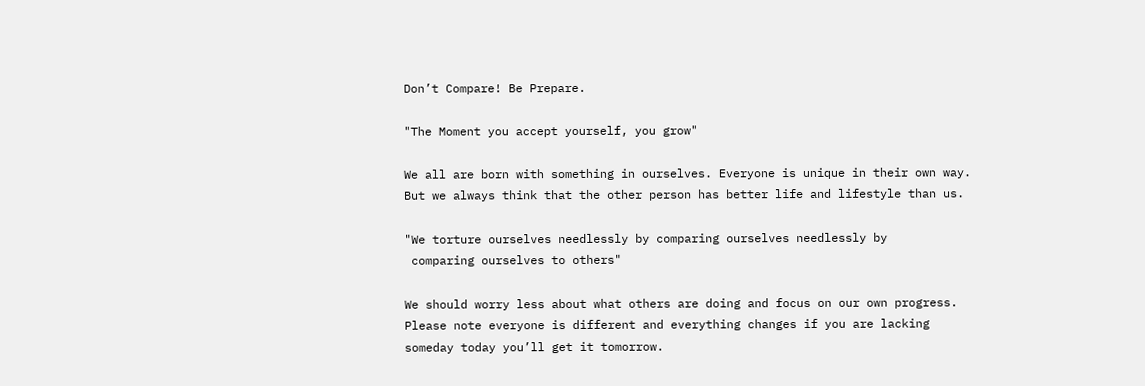Don’t Compare! Be Prepare.

"The Moment you accept yourself, you grow"

We all are born with something in ourselves. Everyone is unique in their own way. But we always think that the other person has better life and lifestyle than us.

"We torture ourselves needlessly by comparing ourselves needlessly by
 comparing ourselves to others"

We should worry less about what others are doing and focus on our own progress. Please note everyone is different and everything changes if you are lacking someday today you’ll get it tomorrow.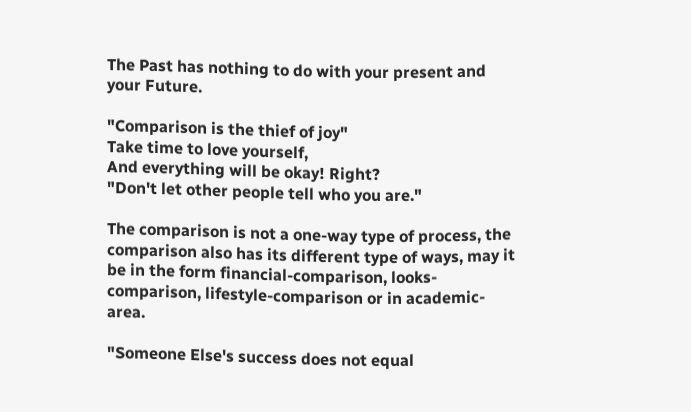The Past has nothing to do with your present and your Future.

"Comparison is the thief of joy"
Take time to love yourself,
And everything will be okay! Right?
"Don't let other people tell who you are."

The comparison is not a one-way type of process, the comparison also has its different type of ways, may it be in the form financial-comparison, looks-comparison, lifestyle-comparison or in academic-area.

"Someone Else's success does not equal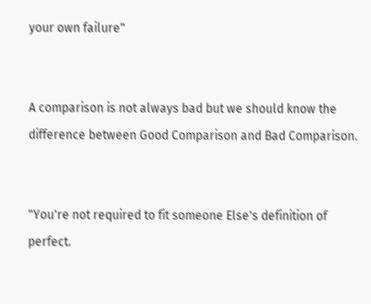your own failure"


A comparison is not always bad but we should know the difference between Good Comparison and Bad Comparison.


"You're not required to fit someone Else's definition of perfect.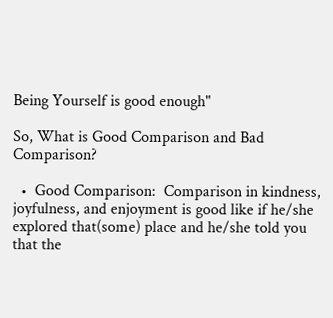Being Yourself is good enough"

So, What is Good Comparison and Bad Comparison?

  •  Good Comparison:  Comparison in kindness, joyfulness, and enjoyment is good like if he/she explored that(some) place and he/she told you that the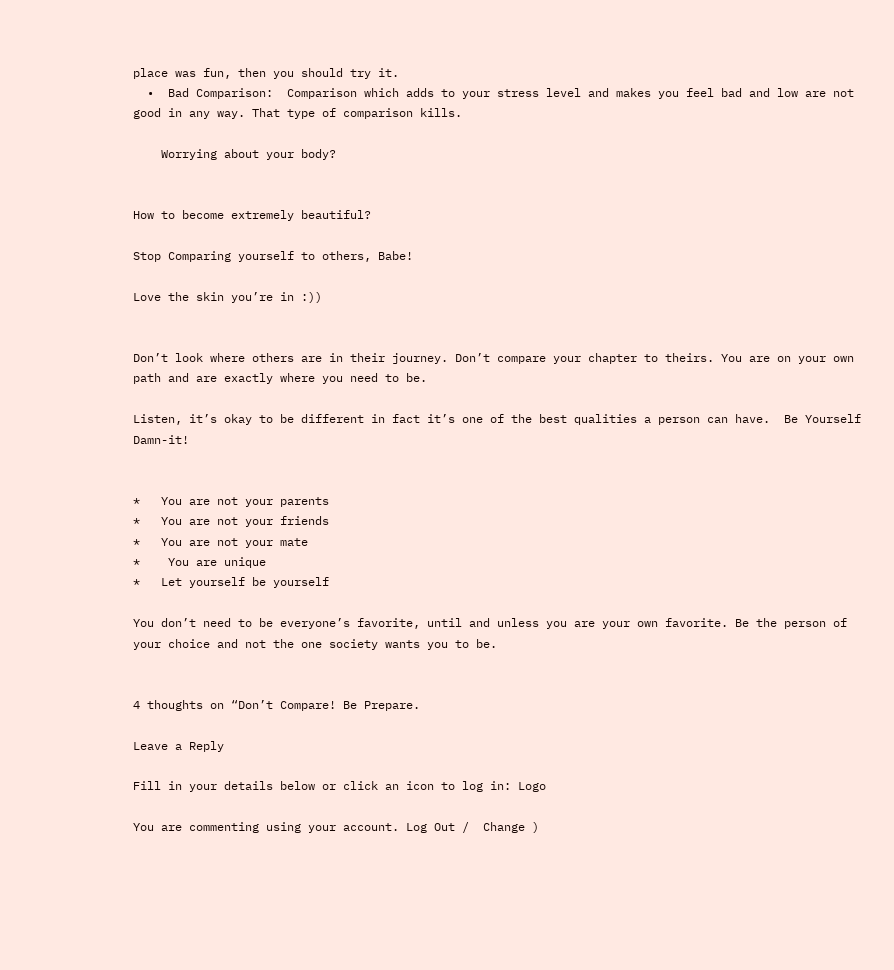place was fun, then you should try it.
  •  Bad Comparison:  Comparison which adds to your stress level and makes you feel bad and low are not good in any way. That type of comparison kills.

    Worrying about your body?


How to become extremely beautiful?

Stop Comparing yourself to others, Babe!

Love the skin you’re in :))


Don’t look where others are in their journey. Don’t compare your chapter to theirs. You are on your own path and are exactly where you need to be.

Listen, it’s okay to be different in fact it’s one of the best qualities a person can have.  Be Yourself Damn-it!


*   You are not your parents
*   You are not your friends
*   You are not your mate
*    You are unique
*   Let yourself be yourself

You don’t need to be everyone’s favorite, until and unless you are your own favorite. Be the person of your choice and not the one society wants you to be.


4 thoughts on “Don’t Compare! Be Prepare.

Leave a Reply

Fill in your details below or click an icon to log in: Logo

You are commenting using your account. Log Out /  Change )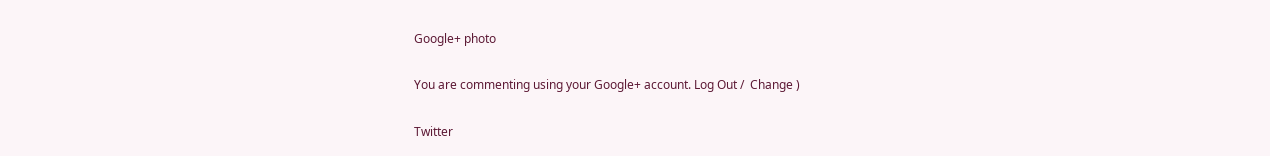Google+ photo

You are commenting using your Google+ account. Log Out /  Change )

Twitter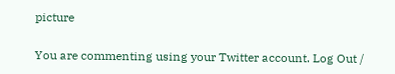picture

You are commenting using your Twitter account. Log Out /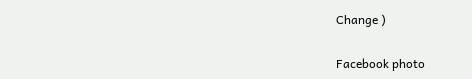Change )

Facebook photo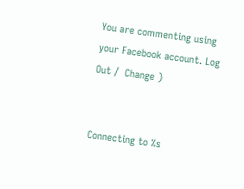You are commenting using your Facebook account. Log Out /  Change )


Connecting to %s